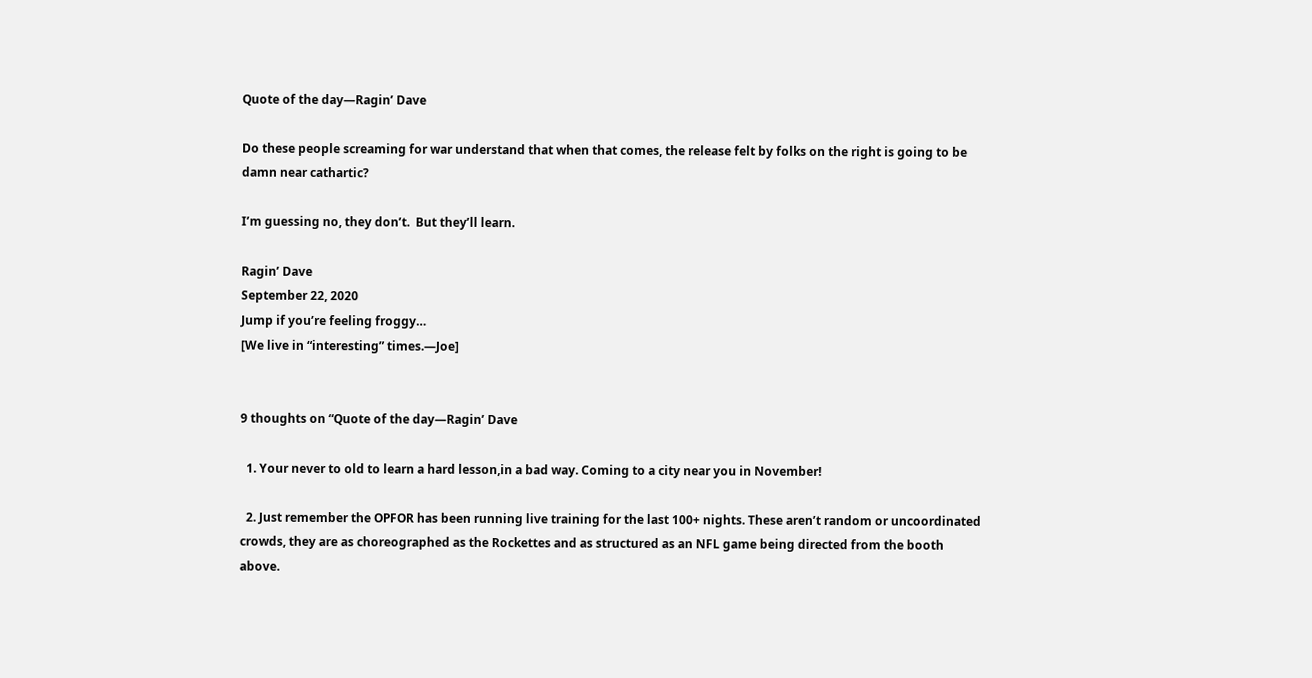Quote of the day—Ragin’ Dave

Do these people screaming for war understand that when that comes, the release felt by folks on the right is going to be damn near cathartic?

I’m guessing no, they don’t.  But they’ll learn.

Ragin’ Dave
September 22, 2020
Jump if you’re feeling froggy…
[We live in “interesting” times.—Joe]


9 thoughts on “Quote of the day—Ragin’ Dave

  1. Your never to old to learn a hard lesson,in a bad way. Coming to a city near you in November!

  2. Just remember the OPFOR has been running live training for the last 100+ nights. These aren’t random or uncoordinated crowds, they are as choreographed as the Rockettes and as structured as an NFL game being directed from the booth above.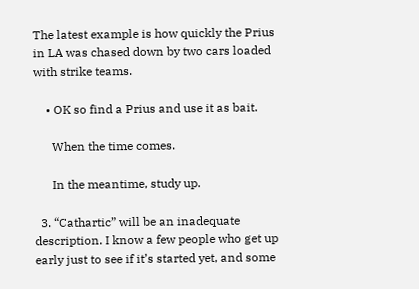The latest example is how quickly the Prius in LA was chased down by two cars loaded with strike teams.

    • OK so find a Prius and use it as bait.

      When the time comes.

      In the meantime, study up.

  3. “Cathartic” will be an inadequate description. I know a few people who get up early just to see if it’s started yet, and some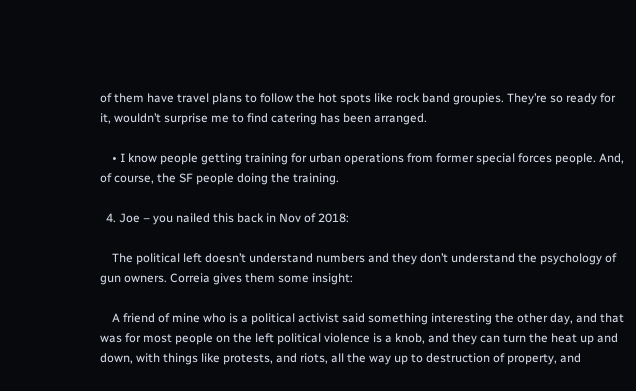of them have travel plans to follow the hot spots like rock band groupies. They’re so ready for it, wouldn’t surprise me to find catering has been arranged.

    • I know people getting training for urban operations from former special forces people. And, of course, the SF people doing the training.

  4. Joe – you nailed this back in Nov of 2018:

    The political left doesn’t understand numbers and they don’t understand the psychology of gun owners. Correia gives them some insight:

    A friend of mine who is a political activist said something interesting the other day, and that was for most people on the left political violence is a knob, and they can turn the heat up and down, with things like protests, and riots, all the way up to destruction of property, and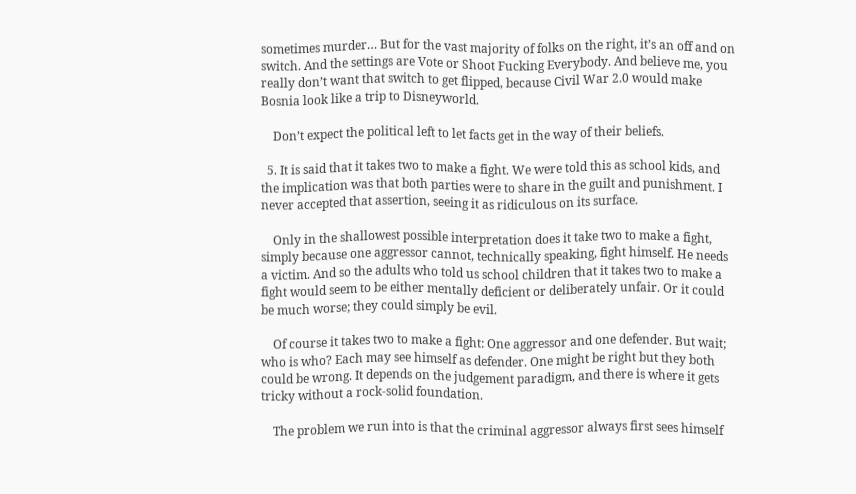sometimes murder… But for the vast majority of folks on the right, it’s an off and on switch. And the settings are Vote or Shoot Fucking Everybody. And believe me, you really don’t want that switch to get flipped, because Civil War 2.0 would make Bosnia look like a trip to Disneyworld.

    Don’t expect the political left to let facts get in the way of their beliefs.

  5. It is said that it takes two to make a fight. We were told this as school kids, and the implication was that both parties were to share in the guilt and punishment. I never accepted that assertion, seeing it as ridiculous on its surface.

    Only in the shallowest possible interpretation does it take two to make a fight, simply because one aggressor cannot, technically speaking, fight himself. He needs a victim. And so the adults who told us school children that it takes two to make a fight would seem to be either mentally deficient or deliberately unfair. Or it could be much worse; they could simply be evil.

    Of course it takes two to make a fight: One aggressor and one defender. But wait; who is who? Each may see himself as defender. One might be right but they both could be wrong. It depends on the judgement paradigm, and there is where it gets tricky without a rock-solid foundation.

    The problem we run into is that the criminal aggressor always first sees himself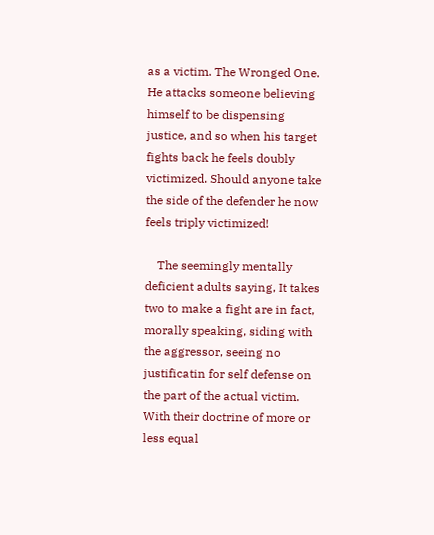as a victim. The Wronged One. He attacks someone believing himself to be dispensing justice, and so when his target fights back he feels doubly victimized. Should anyone take the side of the defender he now feels triply victimized!

    The seemingly mentally deficient adults saying, It takes two to make a fight are in fact, morally speaking, siding with the aggressor, seeing no justificatin for self defense on the part of the actual victim. With their doctrine of more or less equal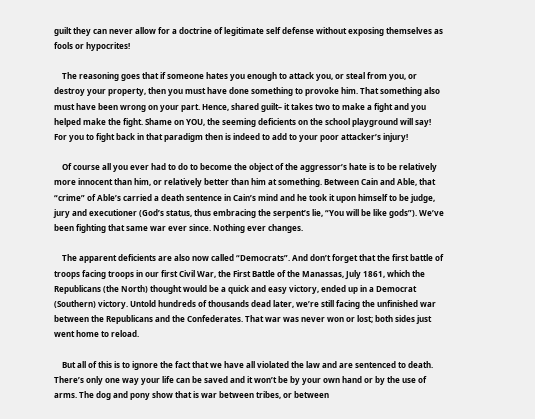guilt they can never allow for a doctrine of legitimate self defense without exposing themselves as fools or hypocrites!

    The reasoning goes that if someone hates you enough to attack you, or steal from you, or destroy your property, then you must have done something to provoke him. That something also must have been wrong on your part. Hence, shared guilt– it takes two to make a fight and you helped make the fight. Shame on YOU, the seeming deficients on the school playground will say! For you to fight back in that paradigm then is indeed to add to your poor attacker’s injury!

    Of course all you ever had to do to become the object of the aggressor’s hate is to be relatively more innocent than him, or relatively better than him at something. Between Cain and Able, that “crime” of Able’s carried a death sentence in Cain’s mind and he took it upon himself to be judge, jury and executioner (God’s status, thus embracing the serpent’s lie, “You will be like gods”). We’ve been fighting that same war ever since. Nothing ever changes.

    The apparent deficients are also now called “Democrats”. And don’t forget that the first battle of troops facing troops in our first Civil War, the First Battle of the Manassas, July 1861, which the Republicans (the North) thought would be a quick and easy victory, ended up in a Democrat (Southern) victory. Untold hundreds of thousands dead later, we’re still facing the unfinished war between the Republicans and the Confederates. That war was never won or lost; both sides just went home to reload.

    But all of this is to ignore the fact that we have all violated the law and are sentenced to death. There’s only one way your life can be saved and it won’t be by your own hand or by the use of arms. The dog and pony show that is war between tribes, or between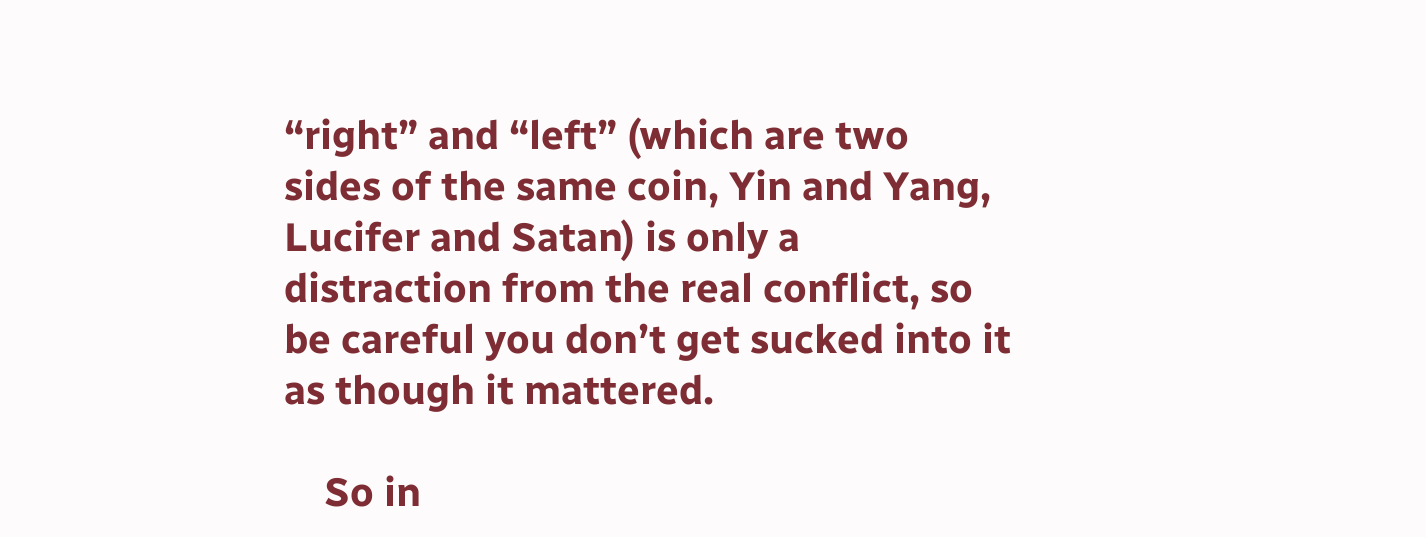“right” and “left” (which are two sides of the same coin, Yin and Yang, Lucifer and Satan) is only a distraction from the real conflict, so be careful you don’t get sucked into it as though it mattered.

    So in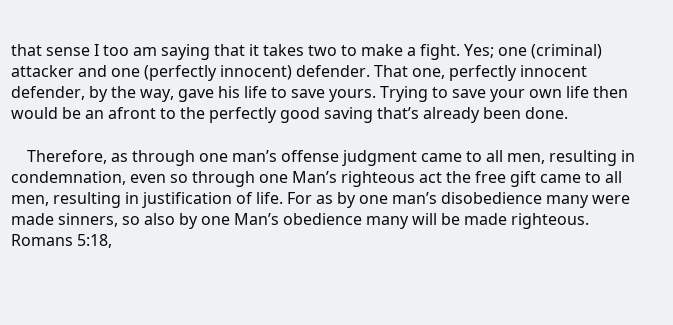that sense I too am saying that it takes two to make a fight. Yes; one (criminal) attacker and one (perfectly innocent) defender. That one, perfectly innocent defender, by the way, gave his life to save yours. Trying to save your own life then would be an afront to the perfectly good saving that’s already been done.

    Therefore, as through one man’s offense judgment came to all men, resulting in condemnation, even so through one Man’s righteous act the free gift came to all men, resulting in justification of life. For as by one man’s disobedience many were made sinners, so also by one Man’s obedience many will be made righteous. Romans 5:18,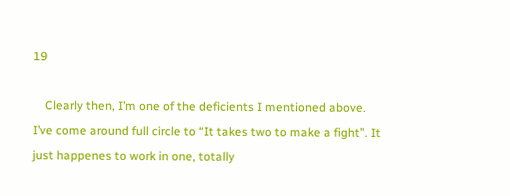19

    Clearly then, I’m one of the deficients I mentioned above. I’ve come around full circle to “It takes two to make a fight”. It just happenes to work in one, totally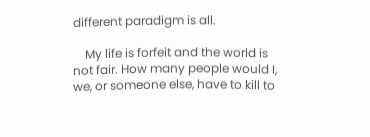different paradigm is all.

    My life is forfeit and the world is not fair. How many people would I, we, or someone else, have to kill to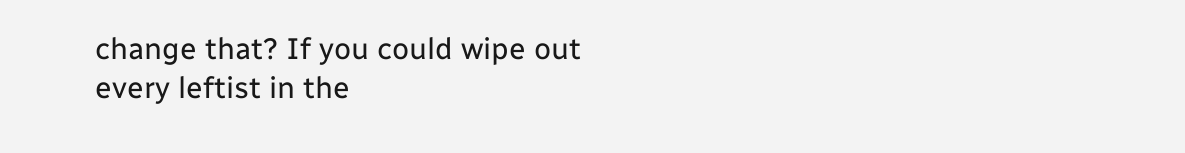change that? If you could wipe out every leftist in the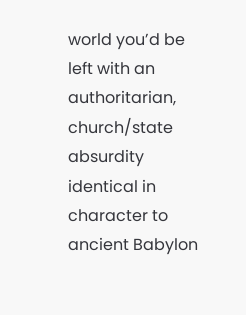world you’d be left with an authoritarian, church/state absurdity identical in character to ancient Babylon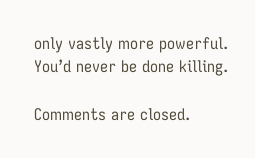only vastly more powerful. You’d never be done killing.

Comments are closed.